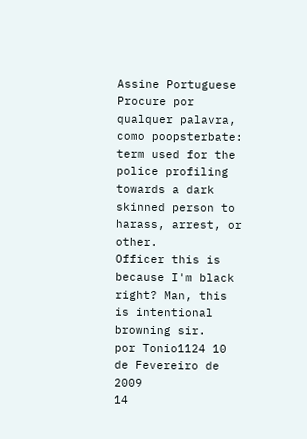Assine Portuguese
Procure por qualquer palavra, como poopsterbate:
term used for the police profiling towards a dark skinned person to harass, arrest, or other.
Officer this is because I'm black right? Man, this is intentional browning sir.
por Tonio1124 10 de Fevereiro de 2009
14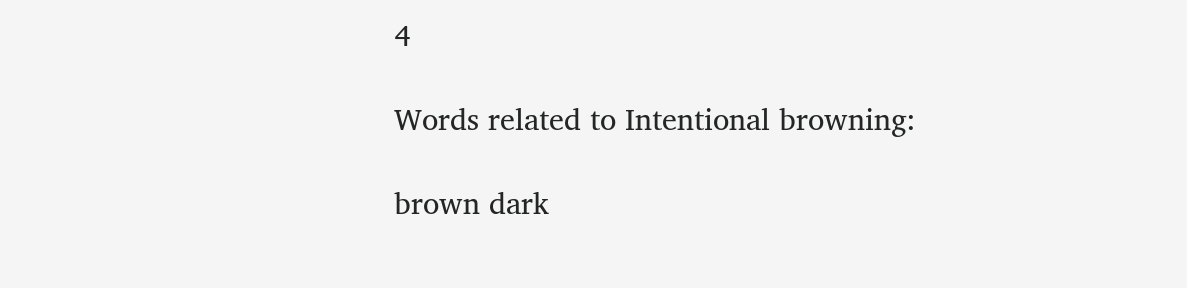4

Words related to Intentional browning:

brown dark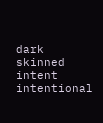dark skinned intent intentional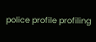police profile profiling